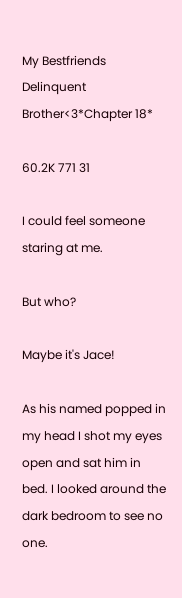My Bestfriends Delinquent Brother<3*Chapter 18*

60.2K 771 31

I could feel someone staring at me.

But who?

Maybe it's Jace!

As his named popped in my head I shot my eyes open and sat him in bed. I looked around the dark bedroom to see no one.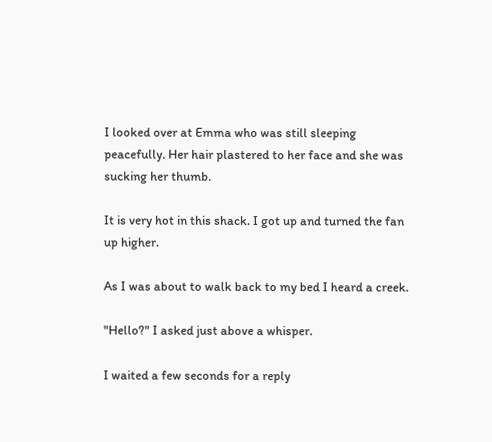I looked over at Emma who was still sleeping peacefully. Her hair plastered to her face and she was sucking her thumb.

It is very hot in this shack. I got up and turned the fan up higher.

As I was about to walk back to my bed I heard a creek.

"Hello?" I asked just above a whisper.

I waited a few seconds for a reply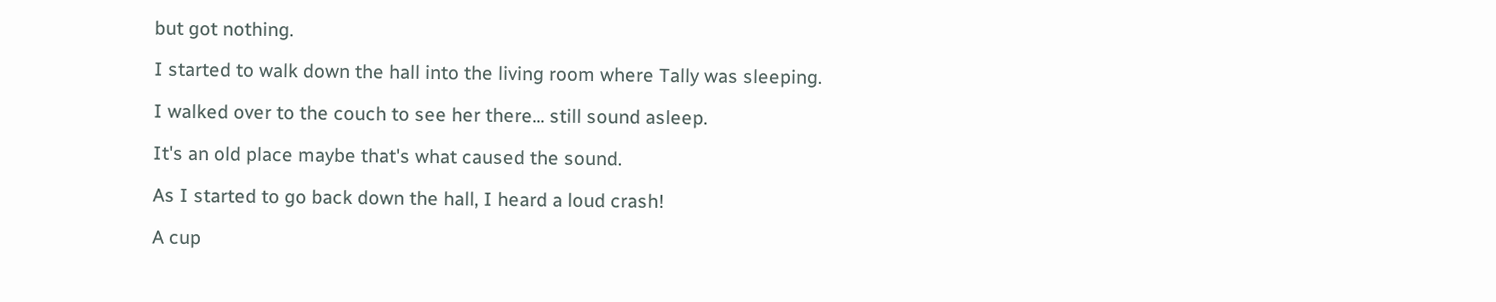but got nothing.

I started to walk down the hall into the living room where Tally was sleeping.

I walked over to the couch to see her there... still sound asleep.

It's an old place maybe that's what caused the sound.

As I started to go back down the hall, I heard a loud crash!

A cup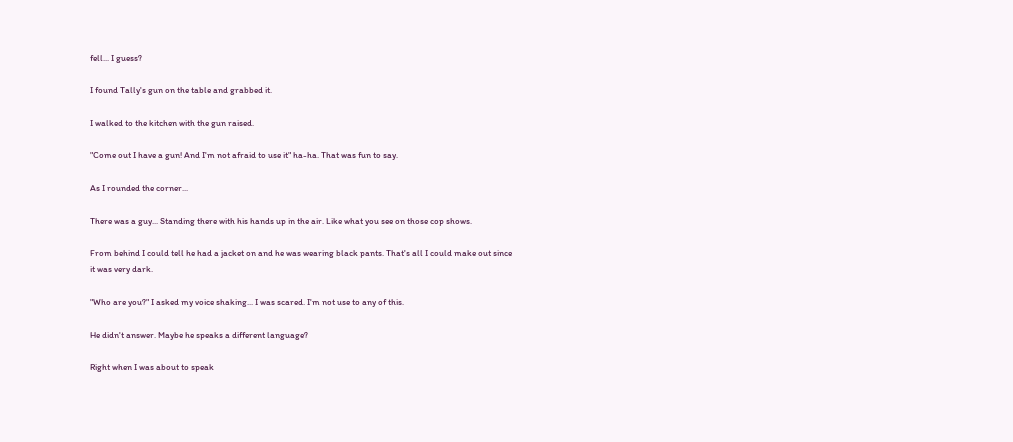fell... I guess?

I found Tally's gun on the table and grabbed it.

I walked to the kitchen with the gun raised.

"Come out I have a gun! And I'm not afraid to use it" ha-ha. That was fun to say.

As I rounded the corner...

There was a guy... Standing there with his hands up in the air. Like what you see on those cop shows.

From behind I could tell he had a jacket on and he was wearing black pants. That's all I could make out since it was very dark.

"Who are you?" I asked my voice shaking... I was scared. I'm not use to any of this.

He didn't answer. Maybe he speaks a different language?

Right when I was about to speak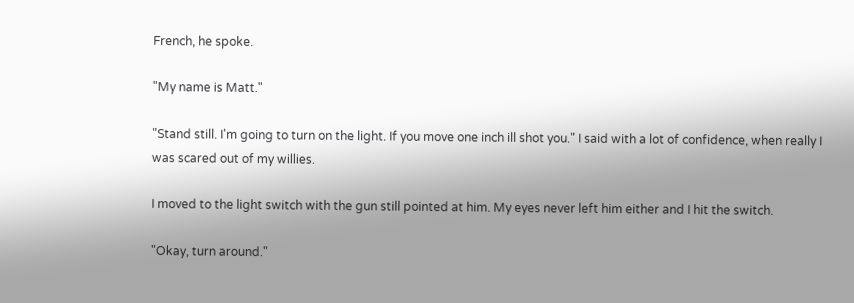French, he spoke.

"My name is Matt."

"Stand still. I'm going to turn on the light. If you move one inch ill shot you." I said with a lot of confidence, when really I was scared out of my willies.

I moved to the light switch with the gun still pointed at him. My eyes never left him either and I hit the switch.

"Okay, turn around."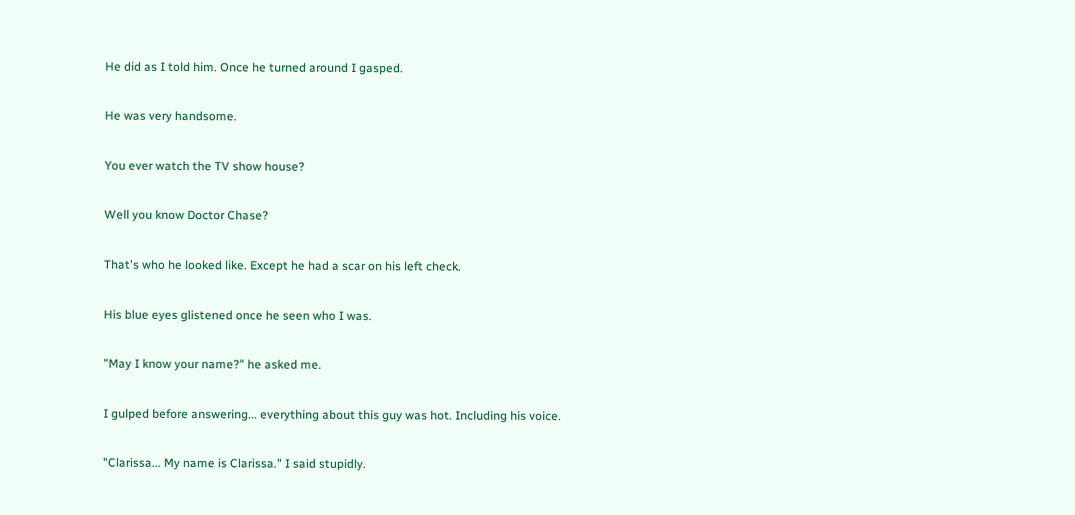He did as I told him. Once he turned around I gasped.

He was very handsome.

You ever watch the TV show house?

Well you know Doctor Chase?

That's who he looked like. Except he had a scar on his left check.

His blue eyes glistened once he seen who I was.

"May I know your name?" he asked me.

I gulped before answering... everything about this guy was hot. Including his voice.

"Clarissa... My name is Clarissa." I said stupidly.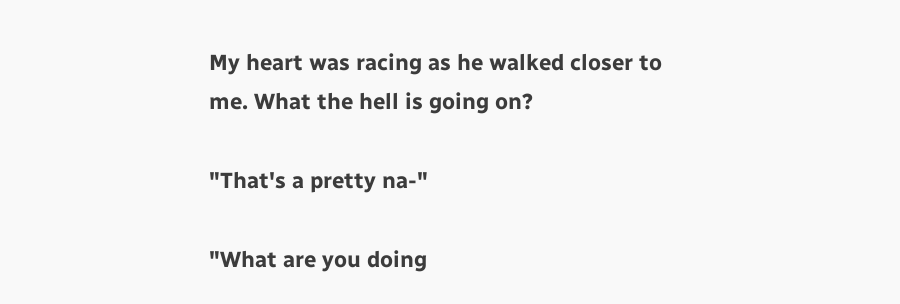My heart was racing as he walked closer to me. What the hell is going on?

"That's a pretty na-"

"What are you doing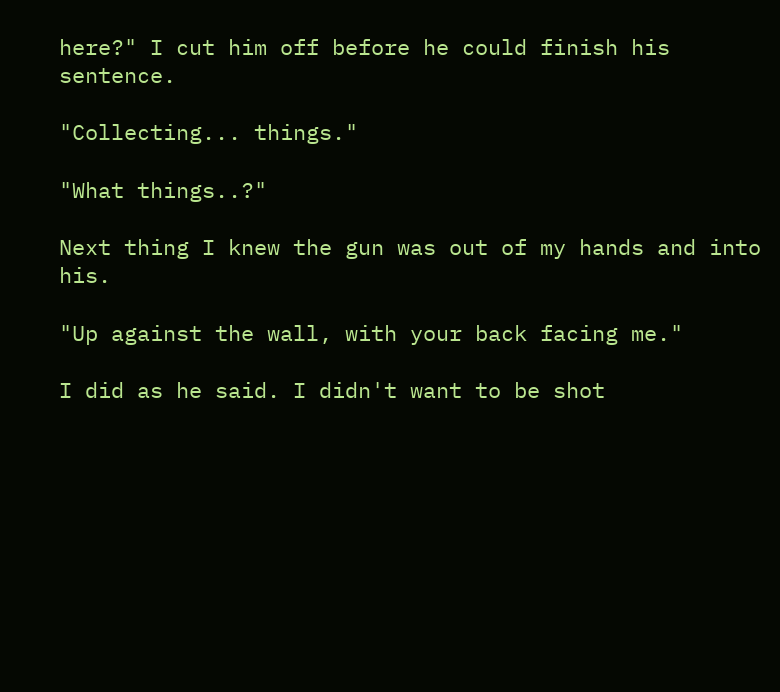here?" I cut him off before he could finish his sentence.

"Collecting... things."

"What things..?"

Next thing I knew the gun was out of my hands and into his.

"Up against the wall, with your back facing me."

I did as he said. I didn't want to be shot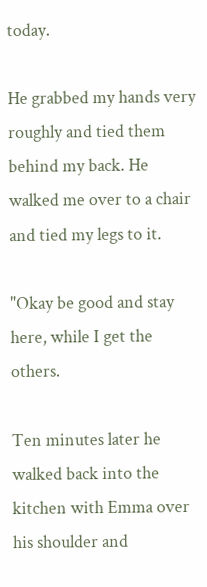today.

He grabbed my hands very roughly and tied them behind my back. He walked me over to a chair and tied my legs to it.

"Okay be good and stay here, while I get the others.

Ten minutes later he walked back into the kitchen with Emma over his shoulder and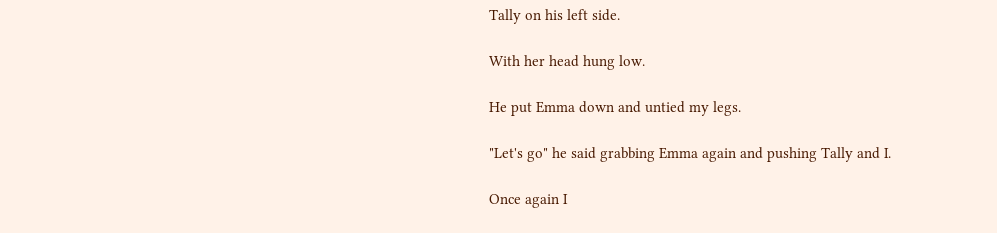Tally on his left side.

With her head hung low.

He put Emma down and untied my legs.

"Let's go" he said grabbing Emma again and pushing Tally and I.

Once again I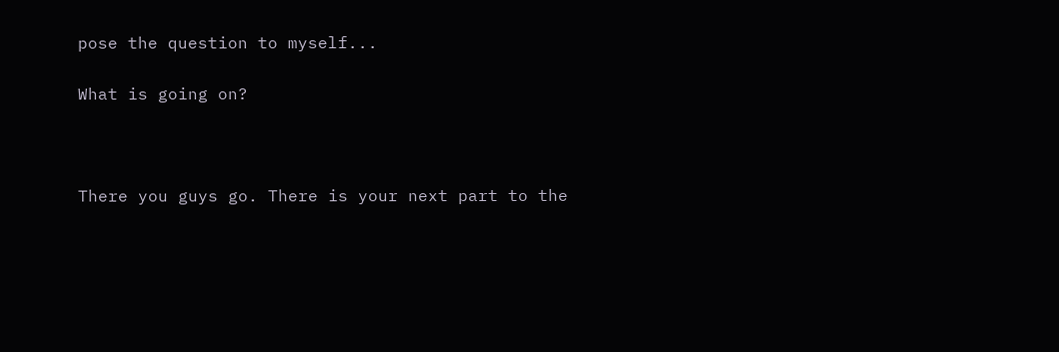pose the question to myself...

What is going on?



There you guys go. There is your next part to the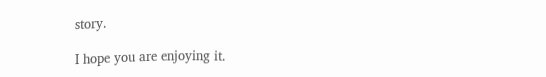story.

I hope you are enjoying it.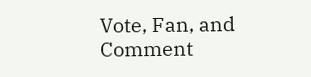Vote, Fan, and Comment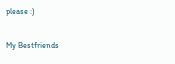please :)

My Bestfriends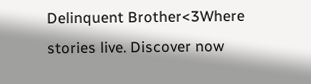Delinquent Brother<3Where stories live. Discover now